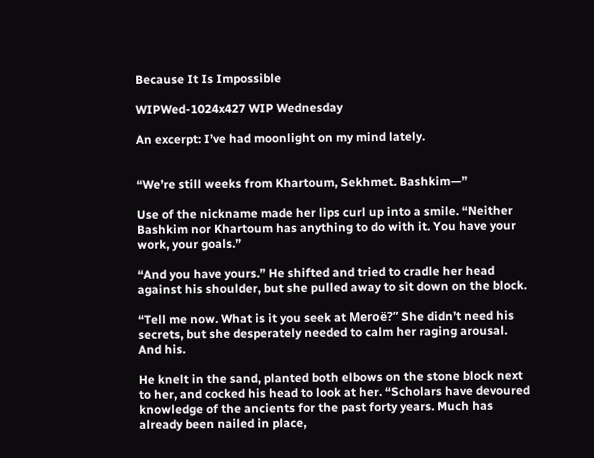Because It Is Impossible

WIPWed-1024x427 WIP Wednesday

An excerpt: I’ve had moonlight on my mind lately.


“We’re still weeks from Khartoum, Sekhmet. Bashkim—”

Use of the nickname made her lips curl up into a smile. “Neither Bashkim nor Khartoum has anything to do with it. You have your work, your goals.”

“And you have yours.” He shifted and tried to cradle her head against his shoulder, but she pulled away to sit down on the block.

“Tell me now. What is it you seek at Meroë?” She didn’t need his secrets, but she desperately needed to calm her raging arousal. And his.

He knelt in the sand, planted both elbows on the stone block next to her, and cocked his head to look at her. “Scholars have devoured knowledge of the ancients for the past forty years. Much has already been nailed in place,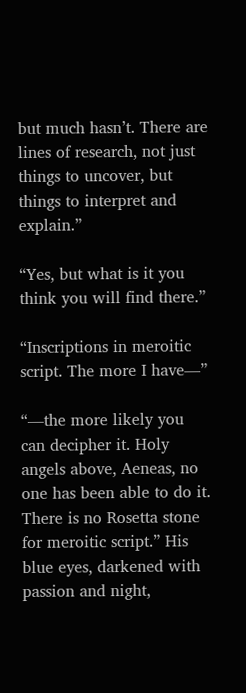but much hasn’t. There are lines of research, not just things to uncover, but things to interpret and explain.”

“Yes, but what is it you think you will find there.”

“Inscriptions in meroitic script. The more I have—”

“—the more likely you can decipher it. Holy angels above, Aeneas, no one has been able to do it. There is no Rosetta stone for meroitic script.” His blue eyes, darkened with passion and night,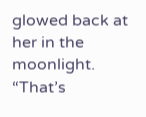glowed back at her in the moonlight. “That’s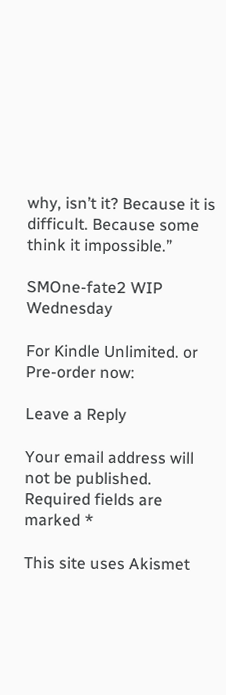why, isn’t it? Because it is difficult. Because some think it impossible.”

SMOne-fate2 WIP Wednesday

For Kindle Unlimited. or Pre-order now:

Leave a Reply

Your email address will not be published. Required fields are marked *

This site uses Akismet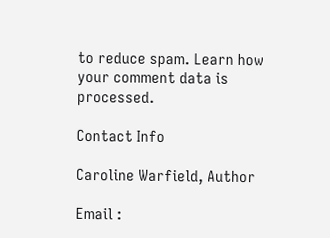to reduce spam. Learn how your comment data is processed.

Contact Info

Caroline Warfield, Author

Email :